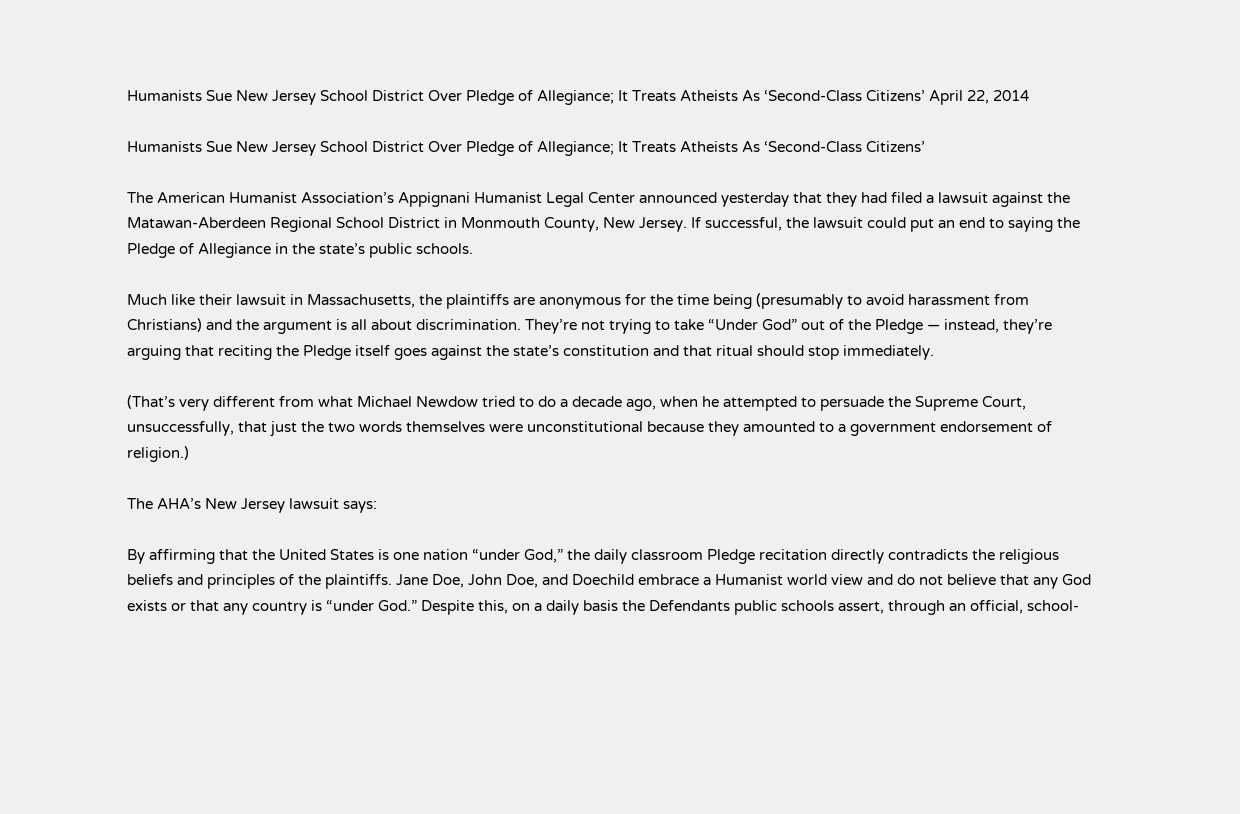Humanists Sue New Jersey School District Over Pledge of Allegiance; It Treats Atheists As ‘Second-Class Citizens’ April 22, 2014

Humanists Sue New Jersey School District Over Pledge of Allegiance; It Treats Atheists As ‘Second-Class Citizens’

The American Humanist Association’s Appignani Humanist Legal Center announced yesterday that they had filed a lawsuit against the Matawan-Aberdeen Regional School District in Monmouth County, New Jersey. If successful, the lawsuit could put an end to saying the Pledge of Allegiance in the state’s public schools.

Much like their lawsuit in Massachusetts, the plaintiffs are anonymous for the time being (presumably to avoid harassment from Christians) and the argument is all about discrimination. They’re not trying to take “Under God” out of the Pledge — instead, they’re arguing that reciting the Pledge itself goes against the state’s constitution and that ritual should stop immediately.

(That’s very different from what Michael Newdow tried to do a decade ago, when he attempted to persuade the Supreme Court, unsuccessfully, that just the two words themselves were unconstitutional because they amounted to a government endorsement of religion.)

The AHA’s New Jersey lawsuit says:

By affirming that the United States is one nation “under God,” the daily classroom Pledge recitation directly contradicts the religious beliefs and principles of the plaintiffs. Jane Doe, John Doe, and Doechild embrace a Humanist world view and do not believe that any God exists or that any country is “under God.” Despite this, on a daily basis the Defendants public schools assert, through an official, school-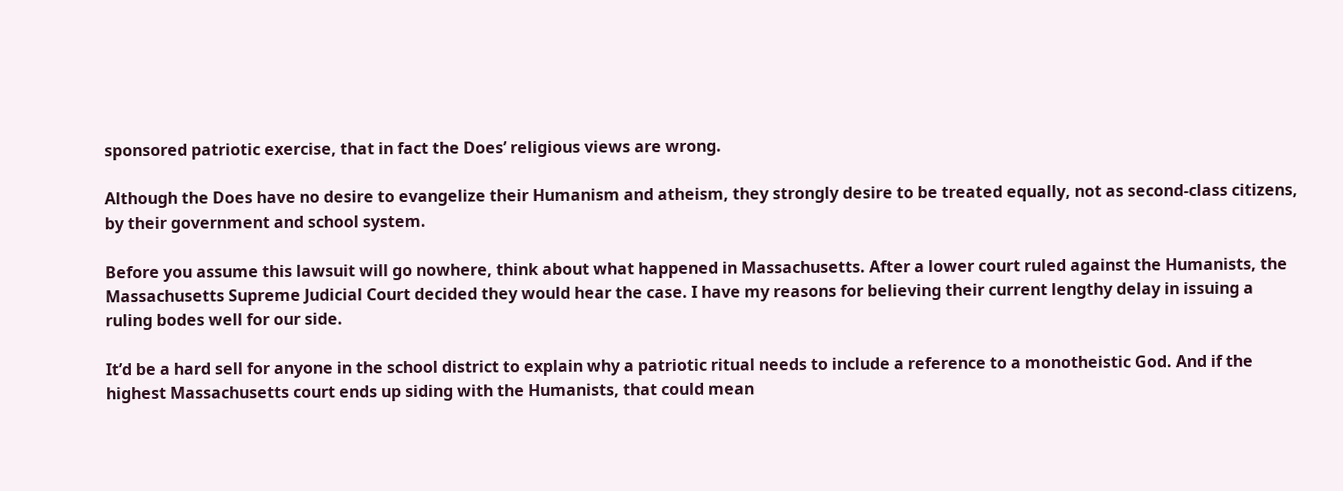sponsored patriotic exercise, that in fact the Does’ religious views are wrong.

Although the Does have no desire to evangelize their Humanism and atheism, they strongly desire to be treated equally, not as second-class citizens, by their government and school system.

Before you assume this lawsuit will go nowhere, think about what happened in Massachusetts. After a lower court ruled against the Humanists, the Massachusetts Supreme Judicial Court decided they would hear the case. I have my reasons for believing their current lengthy delay in issuing a ruling bodes well for our side.

It’d be a hard sell for anyone in the school district to explain why a patriotic ritual needs to include a reference to a monotheistic God. And if the highest Massachusetts court ends up siding with the Humanists, that could mean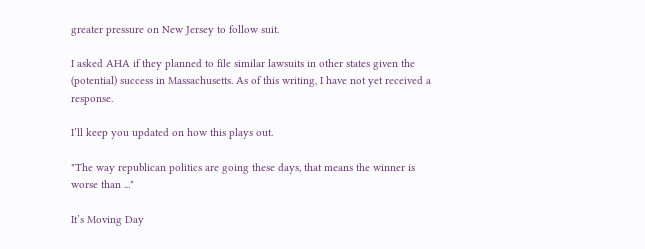greater pressure on New Jersey to follow suit.

I asked AHA if they planned to file similar lawsuits in other states given the (potential) success in Massachusetts. As of this writing, I have not yet received a response.

I’ll keep you updated on how this plays out.

"The way republican politics are going these days, that means the winner is worse than ..."

It’s Moving Day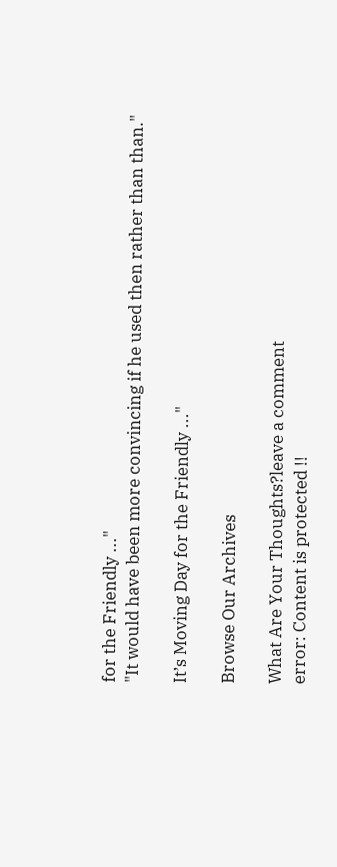for the Friendly ..."
"It would have been more convincing if he used then rather than than."

It’s Moving Day for the Friendly ..."

Browse Our Archives

What Are Your Thoughts?leave a comment
error: Content is protected !!